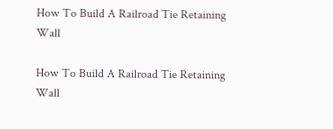How To Build A Railroad Tie Retaining Wall

How To Build A Railroad Tie Retaining Wall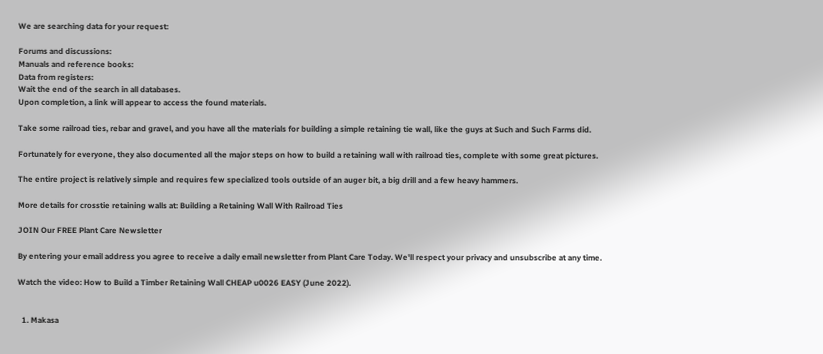We are searching data for your request:

Forums and discussions:
Manuals and reference books:
Data from registers:
Wait the end of the search in all databases.
Upon completion, a link will appear to access the found materials.

Take some railroad ties, rebar and gravel, and you have all the materials for building a simple retaining tie wall, like the guys at Such and Such Farms did.

Fortunately for everyone, they also documented all the major steps on how to build a retaining wall with railroad ties, complete with some great pictures.

The entire project is relatively simple and requires few specialized tools outside of an auger bit, a big drill and a few heavy hammers.

More details for crosstie retaining walls at: Building a Retaining Wall With Railroad Ties

JOIN Our FREE Plant Care Newsletter

By entering your email address you agree to receive a daily email newsletter from Plant Care Today. We'll respect your privacy and unsubscribe at any time.

Watch the video: How to Build a Timber Retaining Wall CHEAP u0026 EASY (June 2022).


  1. Makasa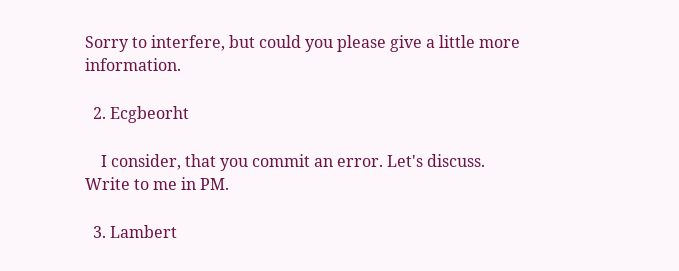Sorry to interfere, but could you please give a little more information.

  2. Ecgbeorht

    I consider, that you commit an error. Let's discuss. Write to me in PM.

  3. Lambert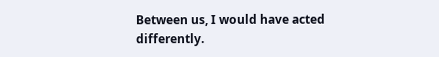Between us, I would have acted differently.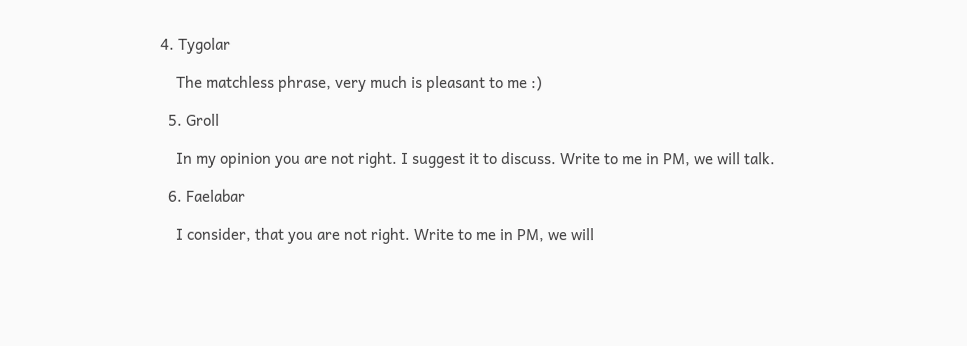4. Tygolar

    The matchless phrase, very much is pleasant to me :)

  5. Groll

    In my opinion you are not right. I suggest it to discuss. Write to me in PM, we will talk.

  6. Faelabar

    I consider, that you are not right. Write to me in PM, we will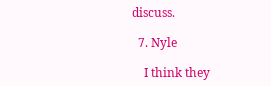discuss.

  7. Nyle

    I think they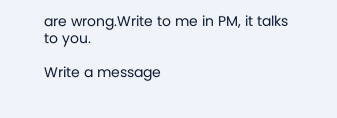are wrong.Write to me in PM, it talks to you.

Write a message